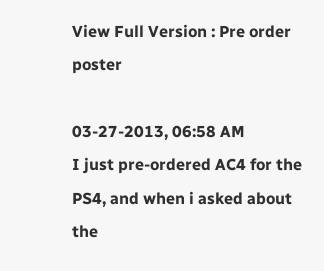View Full Version : Pre order poster

03-27-2013, 06:58 AM
I just pre-ordered AC4 for the PS4, and when i asked about the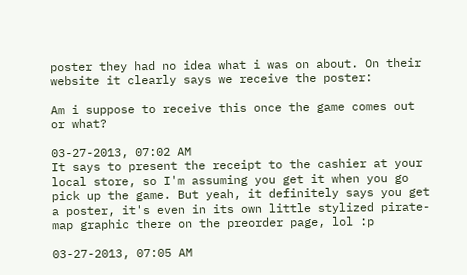poster they had no idea what i was on about. On their website it clearly says we receive the poster:

Am i suppose to receive this once the game comes out or what?

03-27-2013, 07:02 AM
It says to present the receipt to the cashier at your local store, so I'm assuming you get it when you go pick up the game. But yeah, it definitely says you get a poster, it's even in its own little stylized pirate-map graphic there on the preorder page, lol :p

03-27-2013, 07:05 AM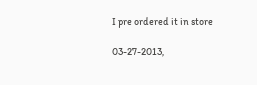I pre ordered it in store

03-27-2013,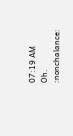07:19 AM
Oh. :nonchalance: